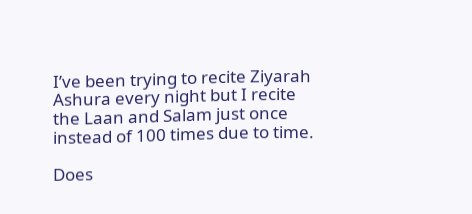I’ve been trying to recite Ziyarah Ashura every night but I recite the Laan and Salam just once instead of 100 times due to time.

Does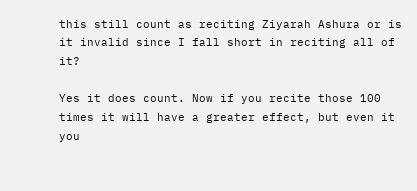this still count as reciting Ziyarah Ashura or is it invalid since I fall short in reciting all of it?

Yes it does count. Now if you recite those 100 times it will have a greater effect, but even it you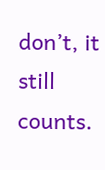don’t, it still counts.